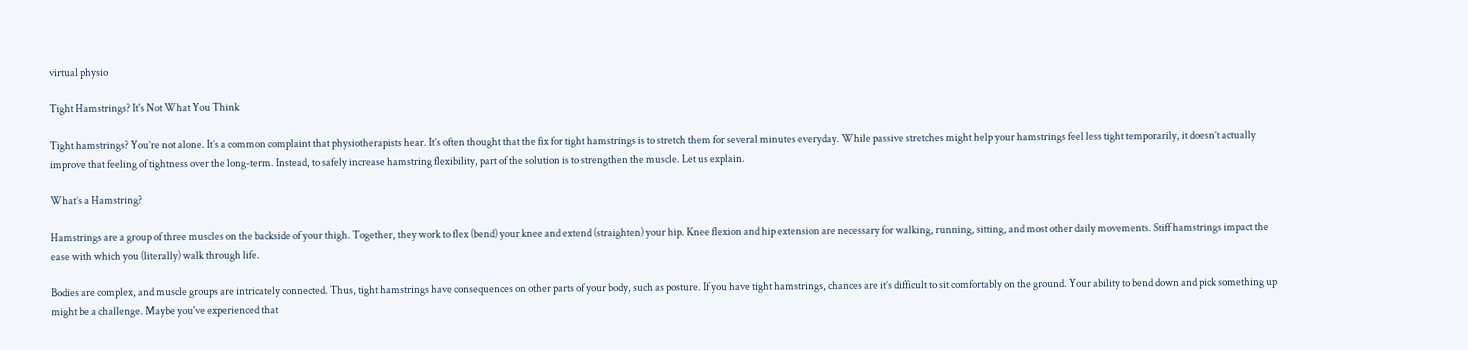virtual physio

Tight Hamstrings? It's Not What You Think

Tight hamstrings? You’re not alone. It’s a common complaint that physiotherapists hear. It’s often thought that the fix for tight hamstrings is to stretch them for several minutes everyday. While passive stretches might help your hamstrings feel less tight temporarily, it doesn’t actually improve that feeling of tightness over the long-term. Instead, to safely increase hamstring flexibility, part of the solution is to strengthen the muscle. Let us explain.

What’s a Hamstring?

Hamstrings are a group of three muscles on the backside of your thigh. Together, they work to flex (bend) your knee and extend (straighten) your hip. Knee flexion and hip extension are necessary for walking, running, sitting, and most other daily movements. Stiff hamstrings impact the ease with which you (literally) walk through life.

Bodies are complex, and muscle groups are intricately connected. Thus, tight hamstrings have consequences on other parts of your body, such as posture. If you have tight hamstrings, chances are it’s difficult to sit comfortably on the ground. Your ability to bend down and pick something up might be a challenge. Maybe you've experienced that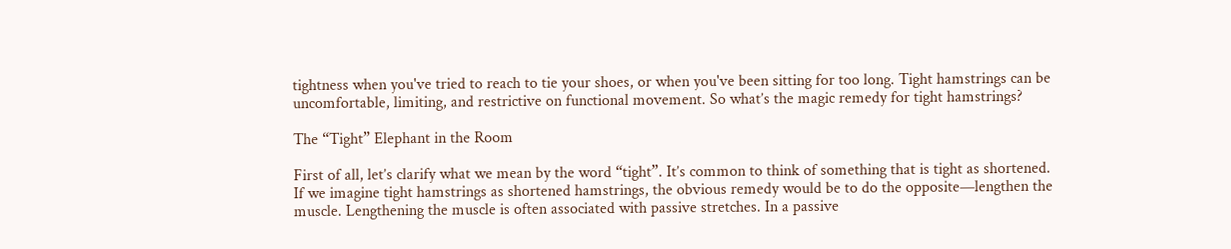tightness when you've tried to reach to tie your shoes, or when you've been sitting for too long. Tight hamstrings can be uncomfortable, limiting, and restrictive on functional movement. So what’s the magic remedy for tight hamstrings?

The “Tight” Elephant in the Room

First of all, let’s clarify what we mean by the word “tight”. It’s common to think of something that is tight as shortened. If we imagine tight hamstrings as shortened hamstrings, the obvious remedy would be to do the opposite—lengthen the muscle. Lengthening the muscle is often associated with passive stretches. In a passive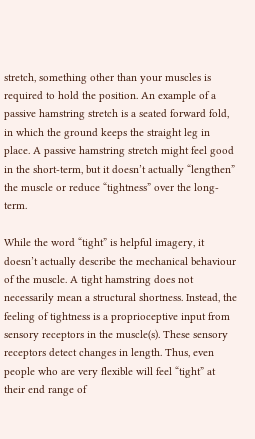stretch, something other than your muscles is required to hold the position. An example of a passive hamstring stretch is a seated forward fold, in which the ground keeps the straight leg in place. A passive hamstring stretch might feel good in the short-term, but it doesn’t actually “lengthen” the muscle or reduce “tightness” over the long-term.

While the word “tight” is helpful imagery, it doesn’t actually describe the mechanical behaviour of the muscle. A tight hamstring does not necessarily mean a structural shortness. Instead, the feeling of tightness is a proprioceptive input from sensory receptors in the muscle(s). These sensory receptors detect changes in length. Thus, even people who are very flexible will feel “tight” at their end range of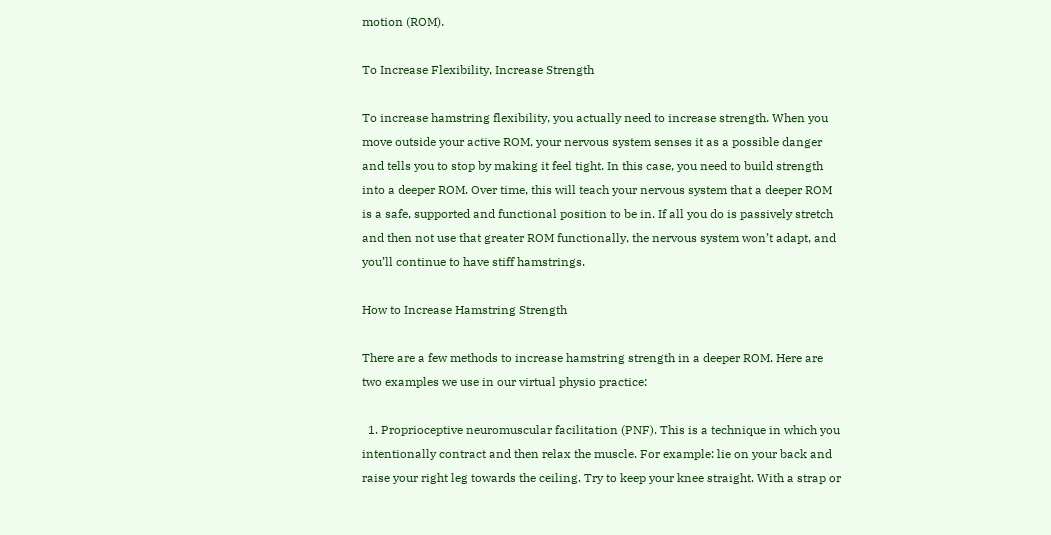motion (ROM).

To Increase Flexibility, Increase Strength

To increase hamstring flexibility, you actually need to increase strength. When you move outside your active ROM, your nervous system senses it as a possible danger and tells you to stop by making it feel tight. In this case, you need to build strength into a deeper ROM. Over time, this will teach your nervous system that a deeper ROM is a safe, supported and functional position to be in. If all you do is passively stretch and then not use that greater ROM functionally, the nervous system won’t adapt, and you’ll continue to have stiff hamstrings.

How to Increase Hamstring Strength

There are a few methods to increase hamstring strength in a deeper ROM. Here are two examples we use in our virtual physio practice:

  1. Proprioceptive neuromuscular facilitation (PNF). This is a technique in which you intentionally contract and then relax the muscle. For example: lie on your back and raise your right leg towards the ceiling. Try to keep your knee straight. With a strap or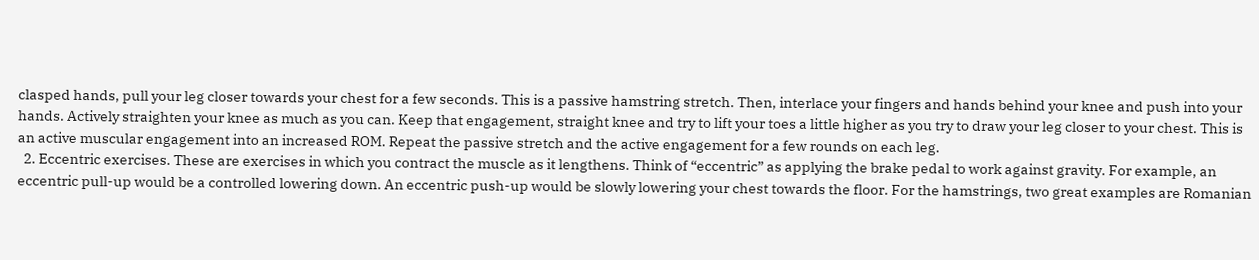clasped hands, pull your leg closer towards your chest for a few seconds. This is a passive hamstring stretch. Then, interlace your fingers and hands behind your knee and push into your hands. Actively straighten your knee as much as you can. Keep that engagement, straight knee and try to lift your toes a little higher as you try to draw your leg closer to your chest. This is an active muscular engagement into an increased ROM. Repeat the passive stretch and the active engagement for a few rounds on each leg.
  2. Eccentric exercises. These are exercises in which you contract the muscle as it lengthens. Think of “eccentric” as applying the brake pedal to work against gravity. For example, an eccentric pull-up would be a controlled lowering down. An eccentric push-up would be slowly lowering your chest towards the floor. For the hamstrings, two great examples are Romanian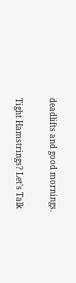deadlifts and good mornings.

Tight Hamstrings? Let’s Talk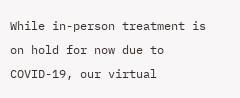While in-person treatment is on hold for now due to COVID-19, our virtual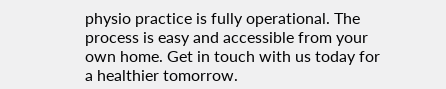physio practice is fully operational. The process is easy and accessible from your own home. Get in touch with us today for a healthier tomorrow.